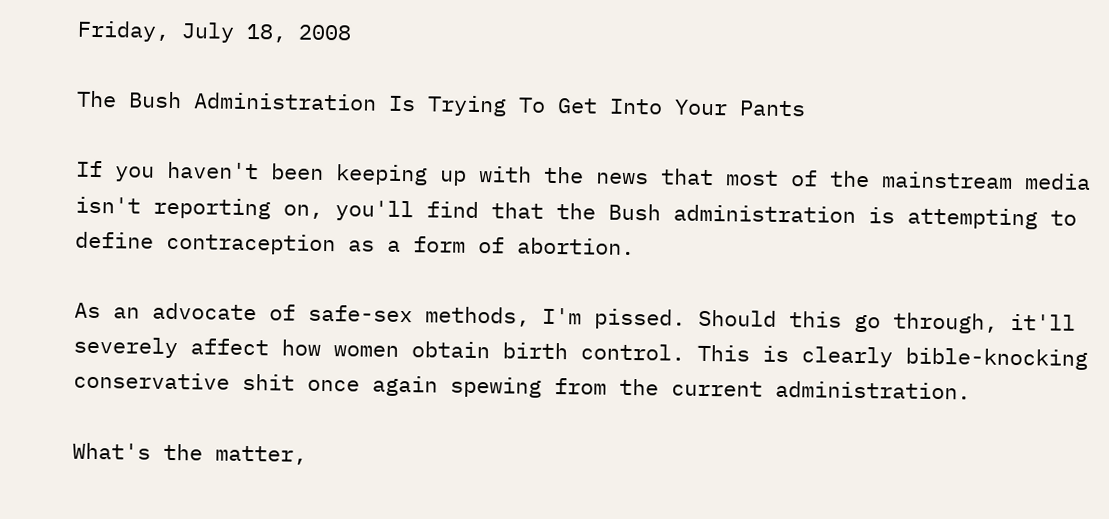Friday, July 18, 2008

The Bush Administration Is Trying To Get Into Your Pants

If you haven't been keeping up with the news that most of the mainstream media isn't reporting on, you'll find that the Bush administration is attempting to define contraception as a form of abortion.

As an advocate of safe-sex methods, I'm pissed. Should this go through, it'll severely affect how women obtain birth control. This is clearly bible-knocking conservative shit once again spewing from the current administration.

What's the matter,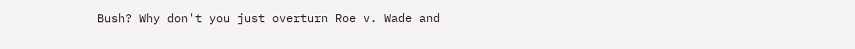Bush? Why don't you just overturn Roe v. Wade and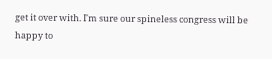get it over with. I'm sure our spineless congress will be happy to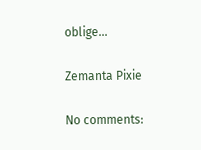oblige...

Zemanta Pixie

No comments: